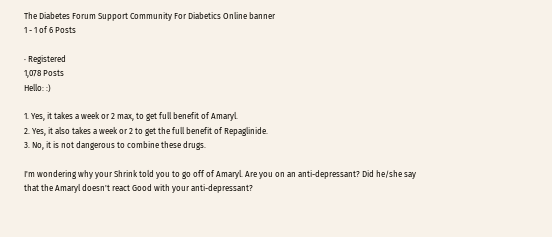The Diabetes Forum Support Community For Diabetics Online banner
1 - 1 of 6 Posts

· Registered
1,078 Posts
Hello: :)

1. Yes, it takes a week or 2 max, to get full benefit of Amaryl.
2. Yes, it also takes a week or 2 to get the full benefit of Repaglinide.
3. No, it is not dangerous to combine these drugs.

I'm wondering why your Shrink told you to go off of Amaryl. Are you on an anti-depressant? Did he/she say that the Amaryl doesn't react Good with your anti-depressant?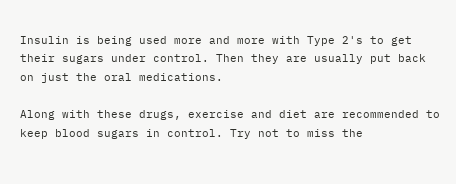Insulin is being used more and more with Type 2's to get their sugars under control. Then they are usually put back on just the oral medications.

Along with these drugs, exercise and diet are recommended to keep blood sugars in control. Try not to miss the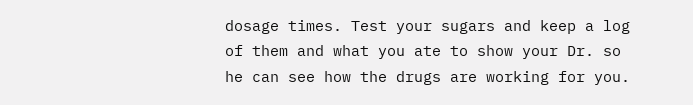dosage times. Test your sugars and keep a log of them and what you ate to show your Dr. so he can see how the drugs are working for you.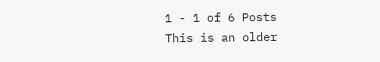1 - 1 of 6 Posts
This is an older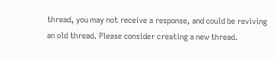thread, you may not receive a response, and could be reviving an old thread. Please consider creating a new thread.